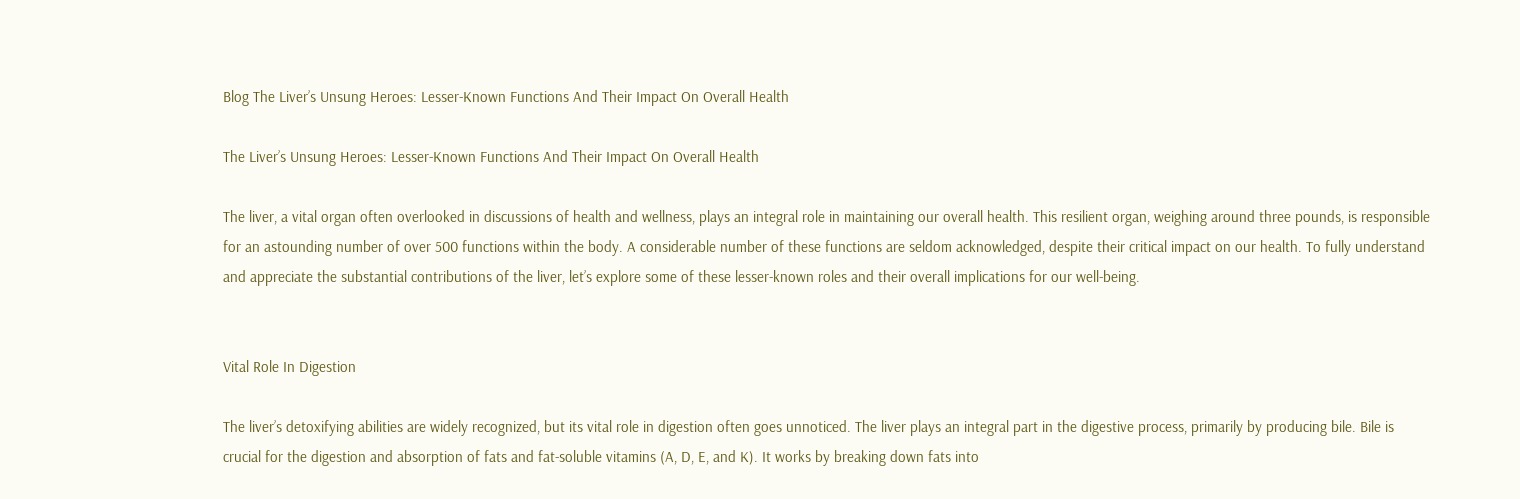Blog The Liver’s Unsung Heroes: Lesser-Known Functions And Their Impact On Overall Health

The Liver’s Unsung Heroes: Lesser-Known Functions And Their Impact On Overall Health

The liver, a vital organ often overlooked in discussions of health and wellness, plays an integral role in maintaining our overall health. This resilient organ, weighing around three pounds, is responsible for an astounding number of over 500 functions within the body. A considerable number of these functions are seldom acknowledged, despite their critical impact on our health. To fully understand and appreciate the substantial contributions of the liver, let’s explore some of these lesser-known roles and their overall implications for our well-being.


Vital Role In Digestion

The liver’s detoxifying abilities are widely recognized, but its vital role in digestion often goes unnoticed. The liver plays an integral part in the digestive process, primarily by producing bile. Bile is crucial for the digestion and absorption of fats and fat-soluble vitamins (A, D, E, and K). It works by breaking down fats into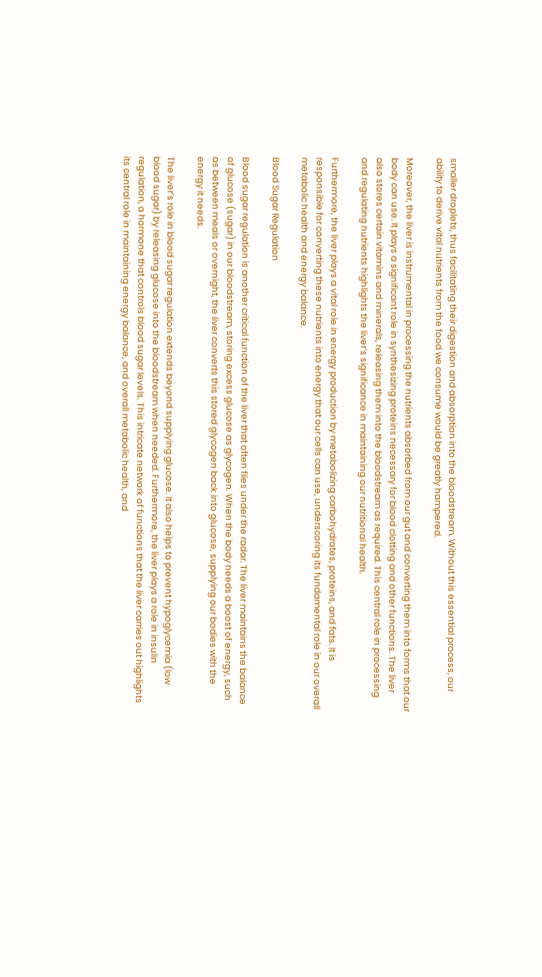smaller droplets, thus facilitating their digestion and absorption into the bloodstream. Without this essential process, our ability to derive vital nutrients from the food we consume would be greatly hampered.

Moreover, the liver is instrumental in processing the nutrients absorbed from our gut and converting them into forms that our body can use. It plays a significant role in synthesizing proteins necessary for blood clotting and other functions. The liver also stores certain vitamins and minerals, releasing them into the bloodstream as required. This central role in processing and regulating nutrients highlights the liver’s significance in maintaining our nutritional health.

Furthermore, the liver plays a vital role in energy production by metabolizing carbohydrates, proteins, and fats. It is responsible for converting these nutrients into energy that our cells can use, underscoring its fundamental role in our overall metabolic health and energy balance.

Blood Sugar Regulation

Blood sugar regulation is another critical function of the liver that often flies under the radar. The liver maintains the balance of glucose (sugar) in our bloodstream, storing excess glucose as glycogen. When the body needs a boost of energy, such as between meals or overnight, the liver converts this stored glycogen back into glucose, supplying our bodies with the energy it needs.

The liver’s role in blood sugar regulation extends beyond supplying glucose. It also helps to prevent hypoglycemia (low blood sugar) by releasing glucose into the bloodstream when needed. Furthermore, the liver plays a role in insulin regulation, a hormone that controls blood sugar levels. This intricate network of functions that the liver carries out highlights its central role in maintaining energy balance, and overall metabolic health, and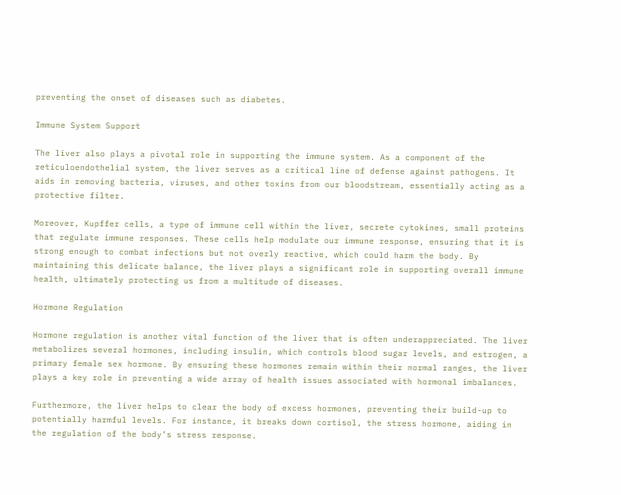preventing the onset of diseases such as diabetes.

Immune System Support

The liver also plays a pivotal role in supporting the immune system. As a component of the reticuloendothelial system, the liver serves as a critical line of defense against pathogens. It aids in removing bacteria, viruses, and other toxins from our bloodstream, essentially acting as a protective filter.

Moreover, Kupffer cells, a type of immune cell within the liver, secrete cytokines, small proteins that regulate immune responses. These cells help modulate our immune response, ensuring that it is strong enough to combat infections but not overly reactive, which could harm the body. By maintaining this delicate balance, the liver plays a significant role in supporting overall immune health, ultimately protecting us from a multitude of diseases.

Hormone Regulation

Hormone regulation is another vital function of the liver that is often underappreciated. The liver metabolizes several hormones, including insulin, which controls blood sugar levels, and estrogen, a primary female sex hormone. By ensuring these hormones remain within their normal ranges, the liver plays a key role in preventing a wide array of health issues associated with hormonal imbalances.

Furthermore, the liver helps to clear the body of excess hormones, preventing their build-up to potentially harmful levels. For instance, it breaks down cortisol, the stress hormone, aiding in the regulation of the body’s stress response.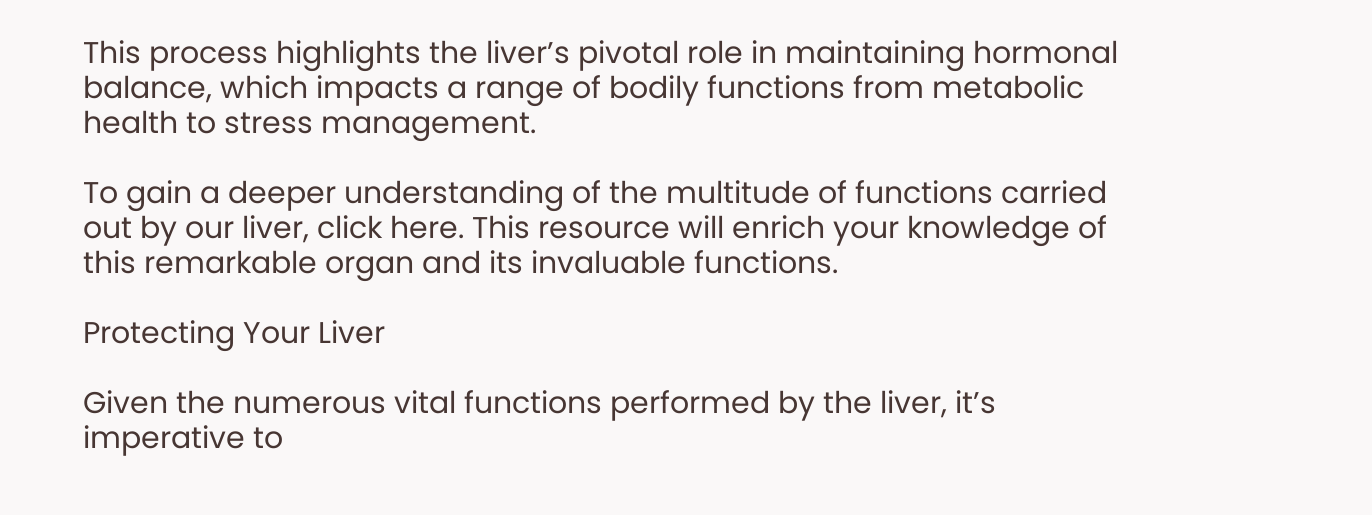This process highlights the liver’s pivotal role in maintaining hormonal balance, which impacts a range of bodily functions from metabolic health to stress management.

To gain a deeper understanding of the multitude of functions carried out by our liver, click here. This resource will enrich your knowledge of this remarkable organ and its invaluable functions.

Protecting Your Liver

Given the numerous vital functions performed by the liver, it’s imperative to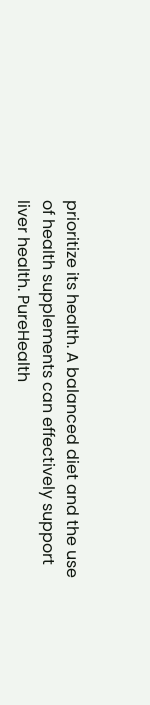prioritize its health. A balanced diet and the use of health supplements can effectively support liver health. PureHealth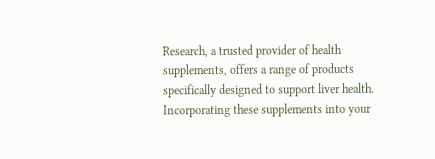Research, a trusted provider of health supplements, offers a range of products specifically designed to support liver health. Incorporating these supplements into your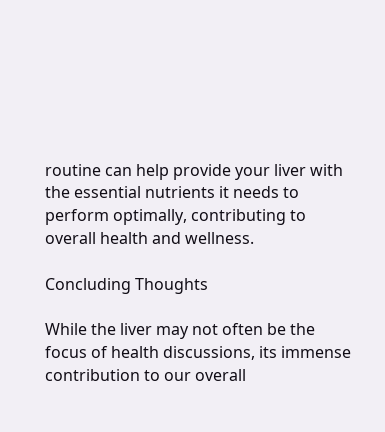routine can help provide your liver with the essential nutrients it needs to perform optimally, contributing to overall health and wellness.

Concluding Thoughts

While the liver may not often be the focus of health discussions, its immense contribution to our overall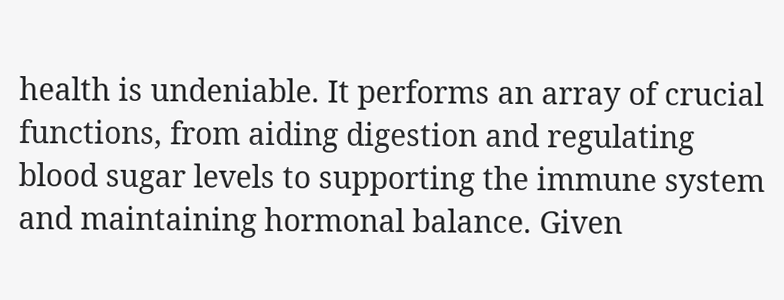health is undeniable. It performs an array of crucial functions, from aiding digestion and regulating blood sugar levels to supporting the immune system and maintaining hormonal balance. Given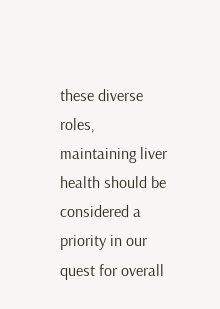these diverse roles, maintaining liver health should be considered a priority in our quest for overall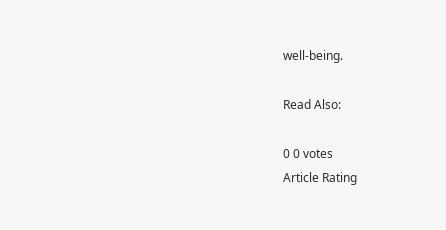well-being.

Read Also:

0 0 votes
Article Rating